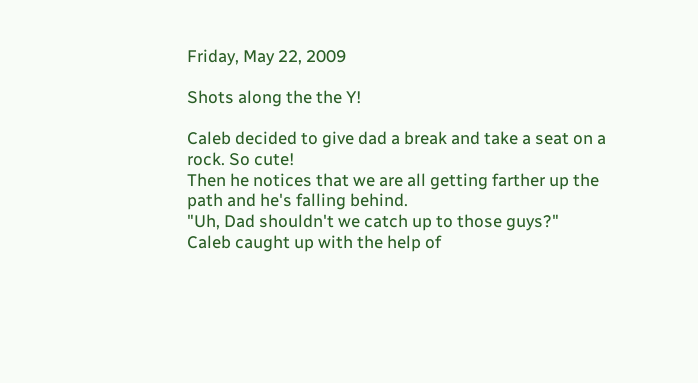Friday, May 22, 2009

Shots along the the Y!

Caleb decided to give dad a break and take a seat on a rock. So cute!
Then he notices that we are all getting farther up the path and he's falling behind.
"Uh, Dad shouldn't we catch up to those guys?"
Caleb caught up with the help of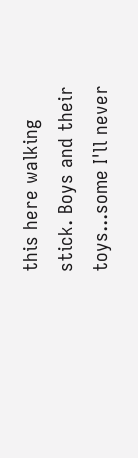this here walking stick. Boys and their toys...some I'll never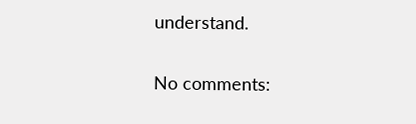understand.

No comments: